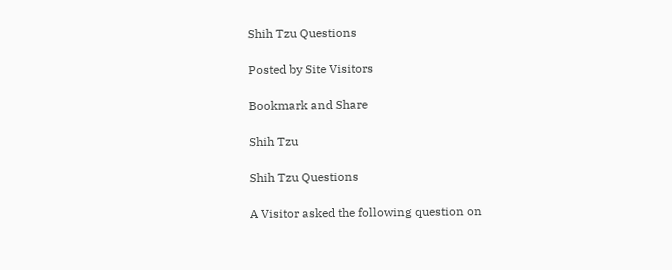Shih Tzu Questions

Posted by Site Visitors

Bookmark and Share

Shih Tzu

Shih Tzu Questions

A Visitor asked the following question on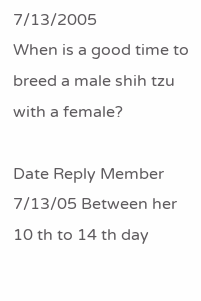7/13/2005
When is a good time to breed a male shih tzu with a female?

Date Reply Member
7/13/05 Between her 10 th to 14 th day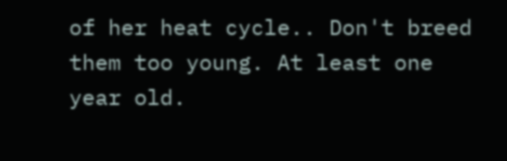of her heat cycle.. Don't breed them too young. At least one year old.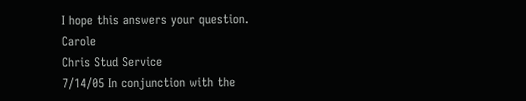I hope this answers your question. Carole
Chris Stud Service
7/14/05 In conjunction with the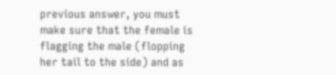previous answer, you must make sure that the female is flagging the male (flopping her tail to the side) and as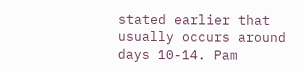stated earlier that usually occurs around days 10-14. Pam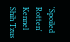'Spoiled Rotten' Kennel Shih Tzus